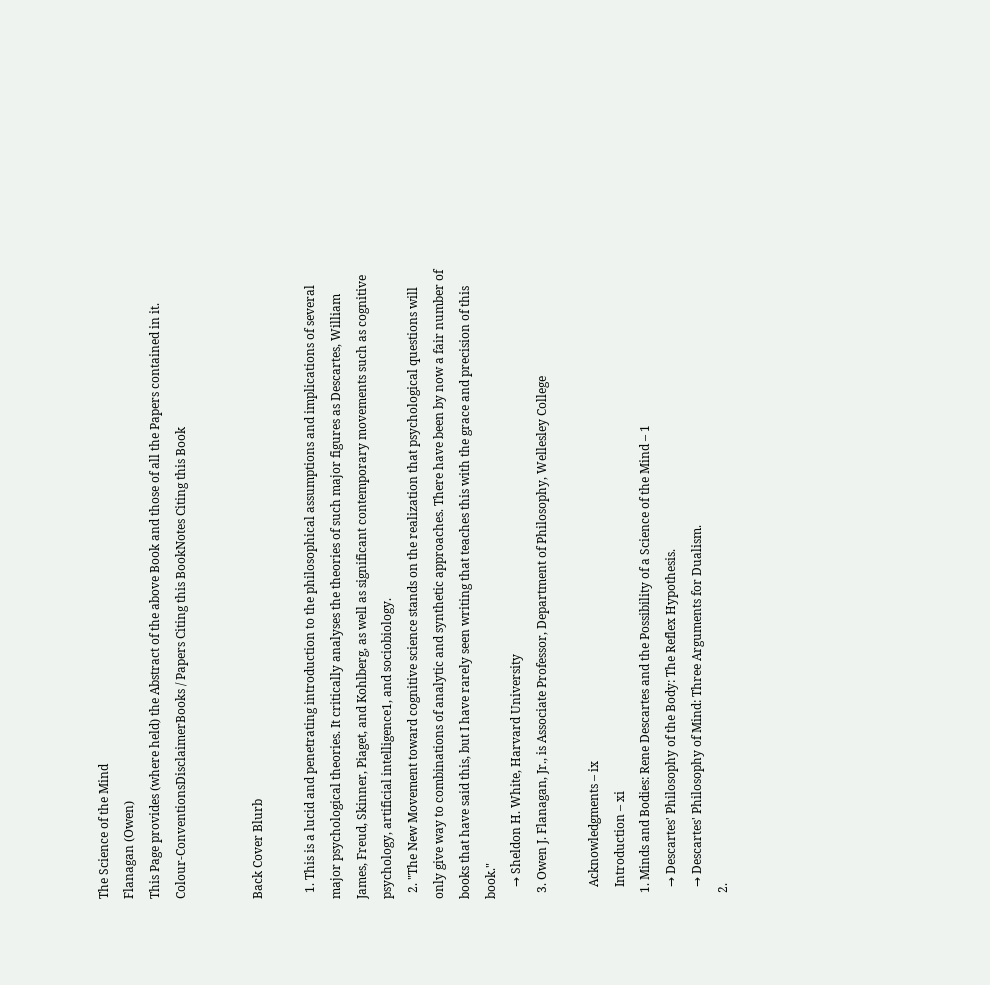The Science of the Mind
Flanagan (Owen)
This Page provides (where held) the Abstract of the above Book and those of all the Papers contained in it.
Colour-ConventionsDisclaimerBooks / Papers Citing this BookNotes Citing this Book


Back Cover Blurb

  1. This is a lucid and penetrating introduction to the philosophical assumptions and implications of several major psychological theories. It critically analyses the theories of such major figures as Descartes, William James, Freud, Skinner, Piaget, and Kohlberg, as well as significant contemporary movements such as cognitive psychology, artificial intelligence1, and sociobiology.
  2. "The New Movement toward cognitive science stands on the realization that psychological questions will only give way to combinations of analytic and synthetic approaches. There have been by now a fair number of books that have said this, but I have rarely seen writing that teaches this with the grace and precision of this book."
    → Sheldon H. White, Harvard University
  3. Owen J. Flanagan, Jr., is Associate Professor, Department of Philosophy, Wellesley College

    Acknowledgments – ix
    Introduction – xi
  1. Minds and Bodies: Rene Descartes and the Possibility of a Science of the Mind – 1
    → Descartes' Philosophy of the Body: The Reflex Hypothesis.
    → Descartes' Philosophy of Mind: Three Arguments for Dualism.
  2.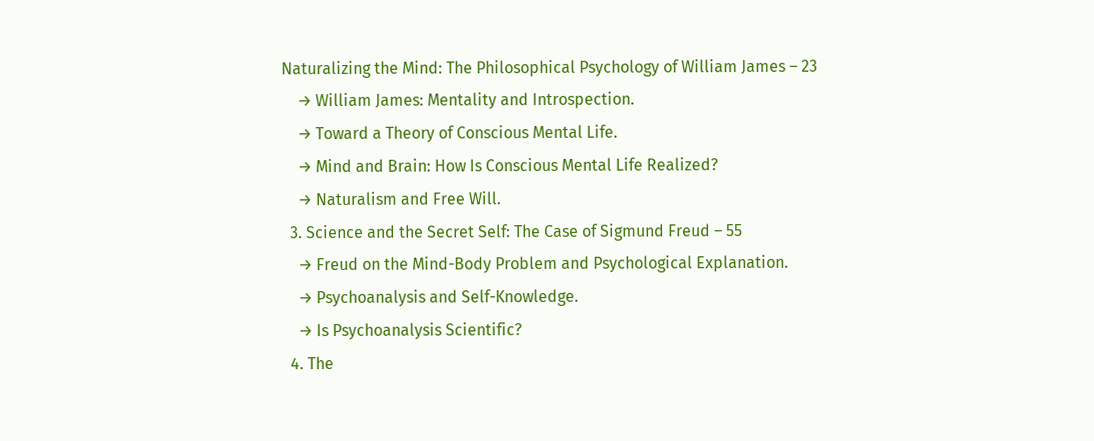Naturalizing the Mind: The Philosophical Psychology of William James – 23
    → William James: Mentality and Introspection.
    → Toward a Theory of Conscious Mental Life.
    → Mind and Brain: How Is Conscious Mental Life Realized?
    → Naturalism and Free Will.
  3. Science and the Secret Self: The Case of Sigmund Freud – 55
    → Freud on the Mind-Body Problem and Psychological Explanation.
    → Psychoanalysis and Self-Knowledge.
    → Is Psychoanalysis Scientific?
  4. The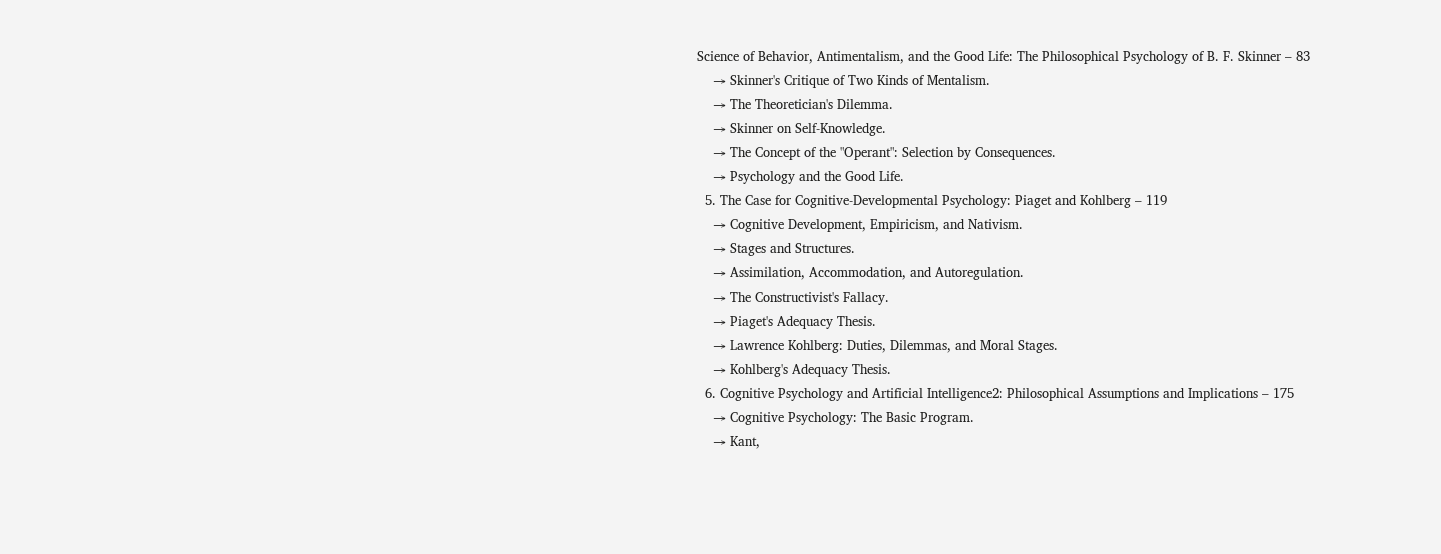Science of Behavior, Antimentalism, and the Good Life: The Philosophical Psychology of B. F. Skinner – 83
    → Skinner's Critique of Two Kinds of Mentalism.
    → The Theoretician's Dilemma.
    → Skinner on Self-Knowledge.
    → The Concept of the "Operant": Selection by Consequences.
    → Psychology and the Good Life.
  5. The Case for Cognitive-Developmental Psychology: Piaget and Kohlberg – 119
    → Cognitive Development, Empiricism, and Nativism.
    → Stages and Structures.
    → Assimilation, Accommodation, and Autoregulation.
    → The Constructivist's Fallacy.
    → Piaget's Adequacy Thesis.
    → Lawrence Kohlberg: Duties, Dilemmas, and Moral Stages.
    → Kohlberg's Adequacy Thesis.
  6. Cognitive Psychology and Artificial Intelligence2: Philosophical Assumptions and Implications – 175
    → Cognitive Psychology: The Basic Program.
    → Kant,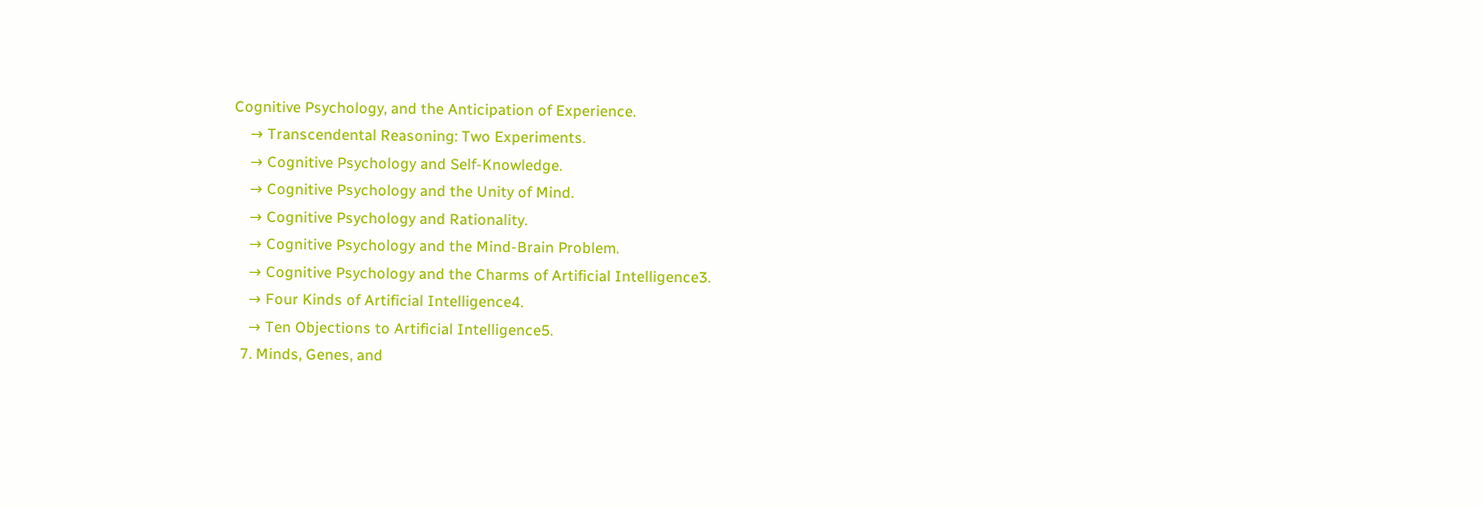Cognitive Psychology, and the Anticipation of Experience.
    → Transcendental Reasoning: Two Experiments.
    → Cognitive Psychology and Self-Knowledge.
    → Cognitive Psychology and the Unity of Mind.
    → Cognitive Psychology and Rationality.
    → Cognitive Psychology and the Mind-Brain Problem.
    → Cognitive Psychology and the Charms of Artificial Intelligence3.
    → Four Kinds of Artificial Intelligence4.
    → Ten Objections to Artificial Intelligence5.
  7. Minds, Genes, and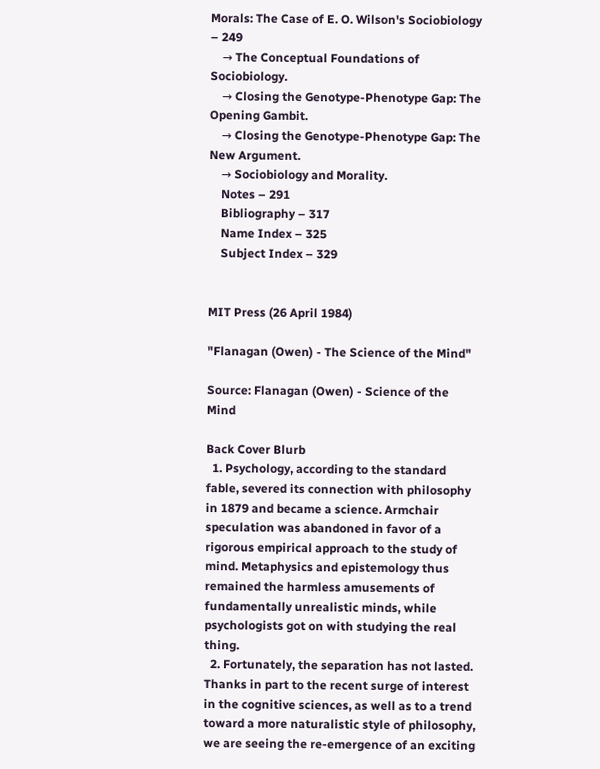Morals: The Case of E. O. Wilson's Sociobiology – 249
    → The Conceptual Foundations of Sociobiology.
    → Closing the Genotype-Phenotype Gap: The Opening Gambit.
    → Closing the Genotype-Phenotype Gap: The New Argument.
    → Sociobiology and Morality.
    Notes – 291
    Bibliography – 317
    Name Index – 325
    Subject Index – 329


MIT Press (26 April 1984)

"Flanagan (Owen) - The Science of the Mind"

Source: Flanagan (Owen) - Science of the Mind

Back Cover Blurb
  1. Psychology, according to the standard fable, severed its connection with philosophy in 1879 and became a science. Armchair speculation was abandoned in favor of a rigorous empirical approach to the study of mind. Metaphysics and epistemology thus remained the harmless amusements of fundamentally unrealistic minds, while psychologists got on with studying the real thing.
  2. Fortunately, the separation has not lasted. Thanks in part to the recent surge of interest in the cognitive sciences, as well as to a trend toward a more naturalistic style of philosophy, we are seeing the re-emergence of an exciting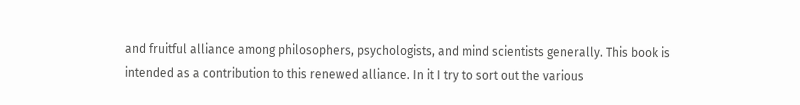and fruitful alliance among philosophers, psychologists, and mind scientists generally. This book is intended as a contribution to this renewed alliance. In it I try to sort out the various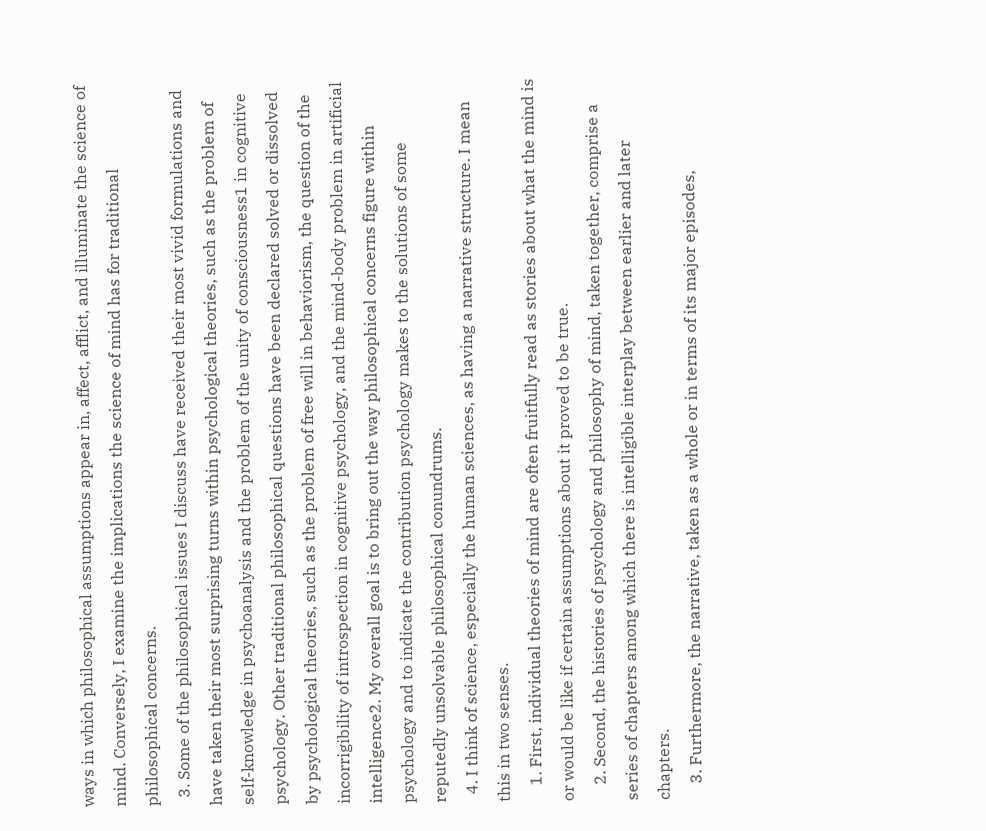ways in which philosophical assumptions appear in, affect, afflict, and illuminate the science of mind. Conversely, I examine the implications the science of mind has for traditional philosophical concerns.
  3. Some of the philosophical issues I discuss have received their most vivid formulations and have taken their most surprising turns within psychological theories, such as the problem of self-knowledge in psychoanalysis and the problem of the unity of consciousness1 in cognitive psychology. Other traditional philosophical questions have been declared solved or dissolved by psychological theories, such as the problem of free will in behaviorism, the question of the incorrigibility of introspection in cognitive psychology, and the mind-body problem in artificial intelligence2. My overall goal is to bring out the way philosophical concerns figure within psychology and to indicate the contribution psychology makes to the solutions of some reputedly unsolvable philosophical conundrums.
  4. I think of science, especially the human sciences, as having a narrative structure. I mean this in two senses.
    1. First, individual theories of mind are often fruitfully read as stories about what the mind is or would be like if certain assumptions about it proved to be true.
    2. Second, the histories of psychology and philosophy of mind, taken together, comprise a series of chapters among which there is intelligible interplay between earlier and later chapters.
    3. Furthermore, the narrative, taken as a whole or in terms of its major episodes,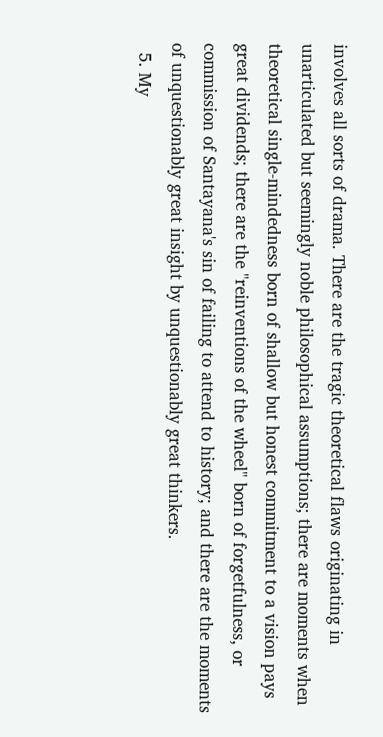involves all sorts of drama. There are the tragic theoretical flaws originating in unarticulated but seemingly noble philosophical assumptions; there are moments when theoretical single-mindedness born of shallow but honest commitment to a vision pays great dividends; there are the "reinventions of the wheel" born of forgetfulness, or commission of Santayana's sin of failing to attend to history; and there are the moments of unquestionably great insight by unquestionably great thinkers.
  5. My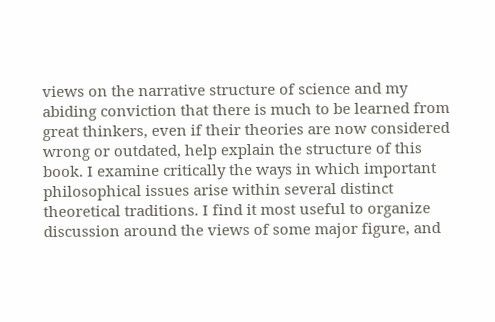views on the narrative structure of science and my abiding conviction that there is much to be learned from great thinkers, even if their theories are now considered wrong or outdated, help explain the structure of this book. I examine critically the ways in which important philosophical issues arise within several distinct theoretical traditions. I find it most useful to organize discussion around the views of some major figure, and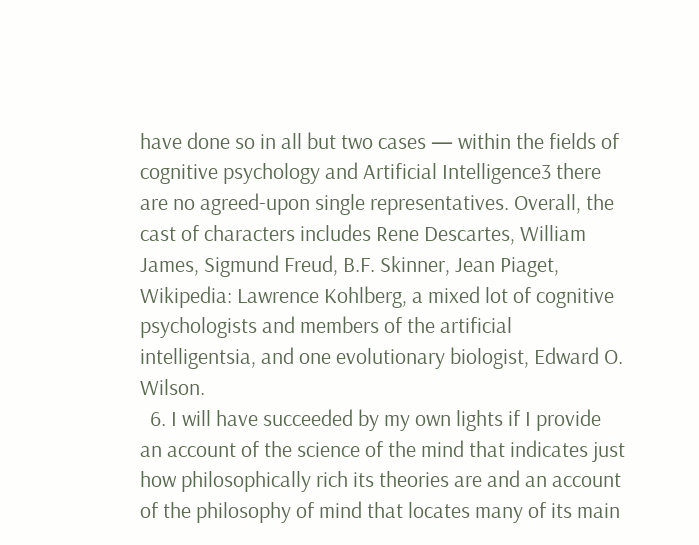have done so in all but two cases — within the fields of cognitive psychology and Artificial Intelligence3 there are no agreed-upon single representatives. Overall, the cast of characters includes Rene Descartes, William James, Sigmund Freud, B.F. Skinner, Jean Piaget, Wikipedia: Lawrence Kohlberg, a mixed lot of cognitive psychologists and members of the artificial intelligentsia, and one evolutionary biologist, Edward O. Wilson.
  6. I will have succeeded by my own lights if I provide an account of the science of the mind that indicates just how philosophically rich its theories are and an account of the philosophy of mind that locates many of its main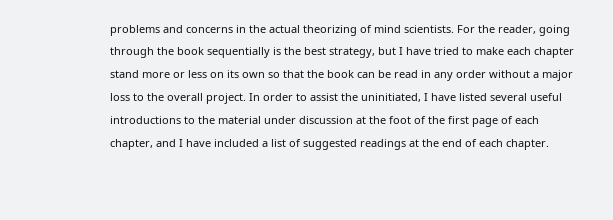problems and concerns in the actual theorizing of mind scientists. For the reader, going through the book sequentially is the best strategy, but I have tried to make each chapter stand more or less on its own so that the book can be read in any order without a major loss to the overall project. In order to assist the uninitiated, I have listed several useful introductions to the material under discussion at the foot of the first page of each chapter, and I have included a list of suggested readings at the end of each chapter.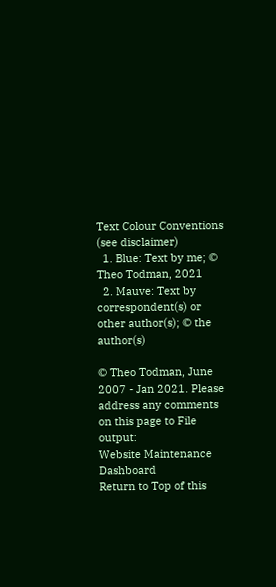Text Colour Conventions (see disclaimer)
  1. Blue: Text by me; © Theo Todman, 2021
  2. Mauve: Text by correspondent(s) or other author(s); © the author(s)

© Theo Todman, June 2007 - Jan 2021. Please address any comments on this page to File output:
Website Maintenance Dashboard
Return to Top of this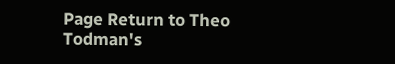Page Return to Theo Todman's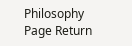Philosophy Page Return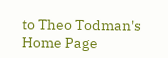to Theo Todman's Home Page